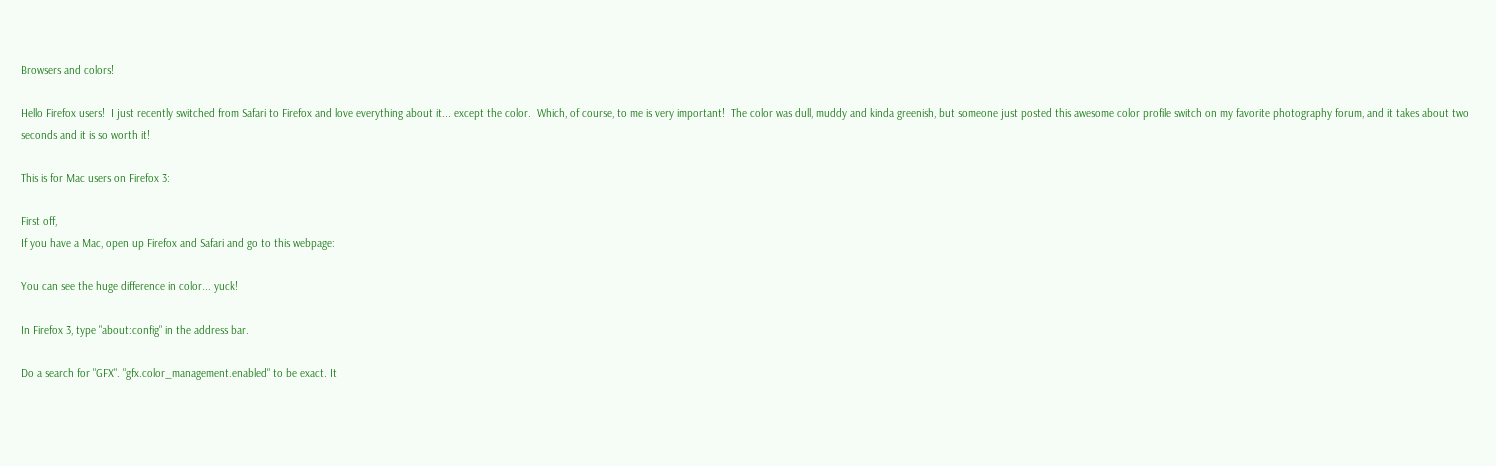Browsers and colors!

Hello Firefox users!  I just recently switched from Safari to Firefox and love everything about it... except the color.  Which, of course, to me is very important!  The color was dull, muddy and kinda greenish, but someone just posted this awesome color profile switch on my favorite photography forum, and it takes about two seconds and it is so worth it!

This is for Mac users on Firefox 3:

First off,
If you have a Mac, open up Firefox and Safari and go to this webpage:

You can see the huge difference in color... yuck!

In Firefox 3, type "about:config" in the address bar.

Do a search for "GFX". "gfx.color_management.enabled" to be exact. It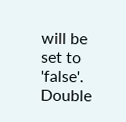will be set to 'false'. Double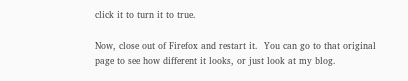click it to turn it to true.

Now, close out of Firefox and restart it.  You can go to that original page to see how different it looks, or just look at my blog.